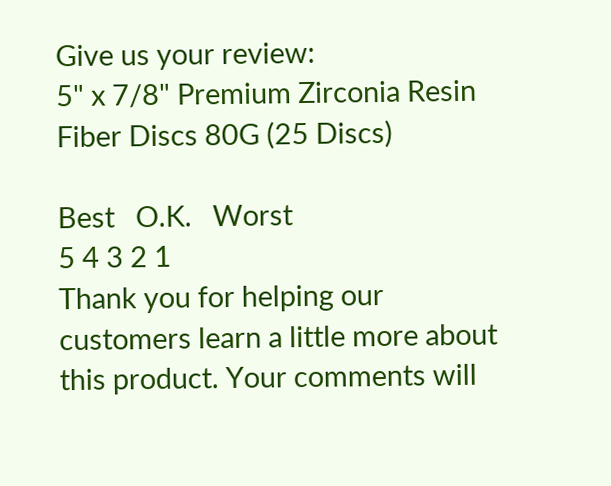Give us your review:
5" x 7/8" Premium Zirconia Resin Fiber Discs 80G (25 Discs)

Best   O.K.   Worst
5 4 3 2 1
Thank you for helping our customers learn a little more about this product. Your comments will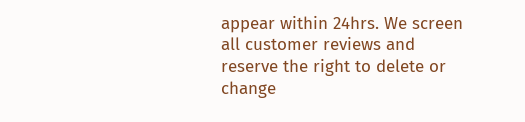appear within 24hrs. We screen all customer reviews and reserve the right to delete or change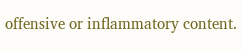offensive or inflammatory content.